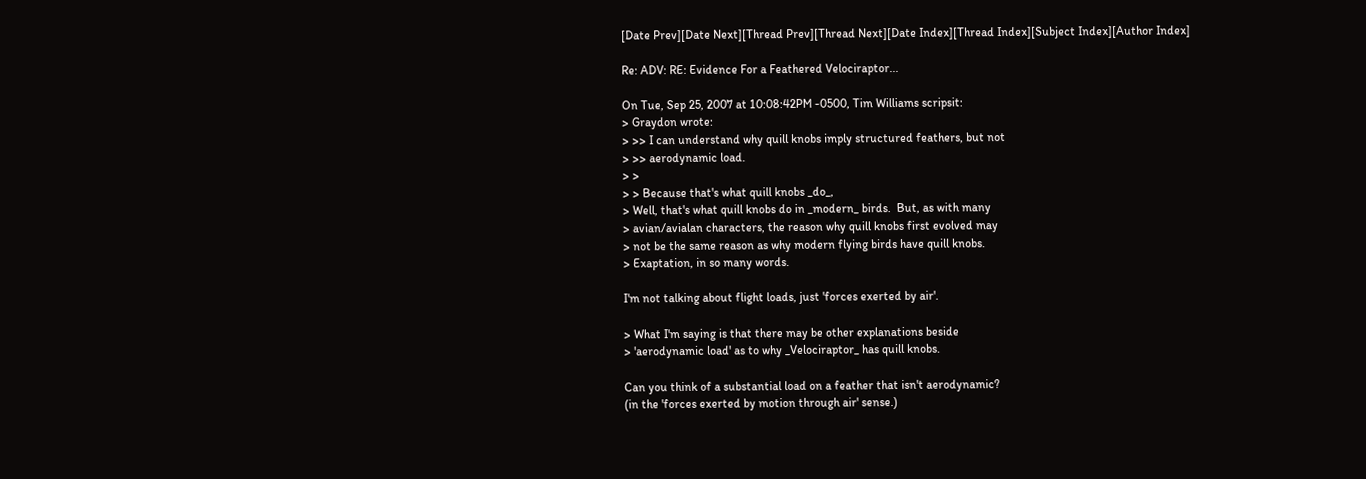[Date Prev][Date Next][Thread Prev][Thread Next][Date Index][Thread Index][Subject Index][Author Index]

Re: ADV: RE: Evidence For a Feathered Velociraptor...

On Tue, Sep 25, 2007 at 10:08:42PM -0500, Tim Williams scripsit:
> Graydon wrote:
> >> I can understand why quill knobs imply structured feathers, but not
> >> aerodynamic load.
> >
> > Because that's what quill knobs _do_,
> Well, that's what quill knobs do in _modern_ birds.  But, as with many
> avian/avialan characters, the reason why quill knobs first evolved may
> not be the same reason as why modern flying birds have quill knobs.
> Exaptation, in so many words.

I'm not talking about flight loads, just 'forces exerted by air'.

> What I'm saying is that there may be other explanations beside
> 'aerodynamic load' as to why _Velociraptor_ has quill knobs.

Can you think of a substantial load on a feather that isn't aerodynamic?
(in the 'forces exerted by motion through air' sense.)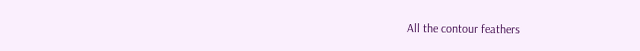All the contour feathers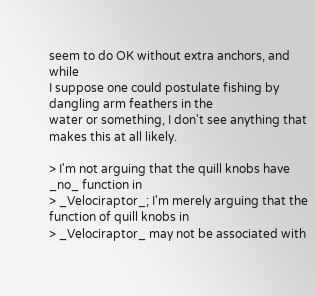seem to do OK without extra anchors, and while
I suppose one could postulate fishing by dangling arm feathers in the
water or something, I don't see anything that makes this at all likely.

> I'm not arguing that the quill knobs have _no_ function in
> _Velociraptor_; I'm merely arguing that the function of quill knobs in
> _Velociraptor_ may not be associated with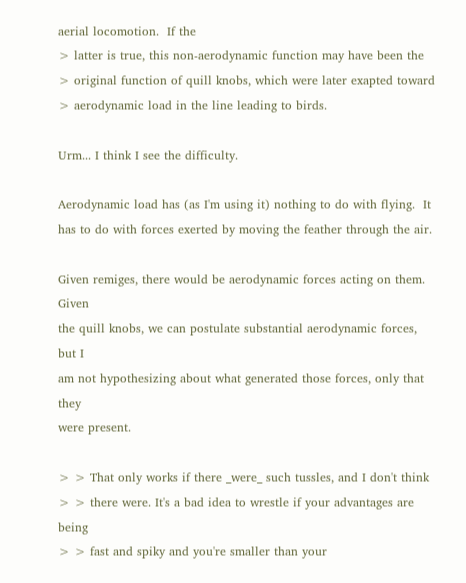aerial locomotion.  If the
> latter is true, this non-aerodynamic function may have been the
> original function of quill knobs, which were later exapted toward
> aerodynamic load in the line leading to birds.

Urm... I think I see the difficulty.

Aerodynamic load has (as I'm using it) nothing to do with flying.  It
has to do with forces exerted by moving the feather through the air.

Given remiges, there would be aerodynamic forces acting on them.  Given
the quill knobs, we can postulate substantial aerodynamic forces, but I
am not hypothesizing about what generated those forces, only that they
were present.

> > That only works if there _were_ such tussles, and I don't think
> > there were. It's a bad idea to wrestle if your advantages are being
> > fast and spiky and you're smaller than your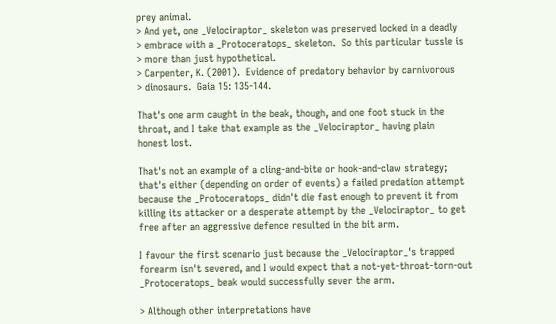prey animal.
> And yet, one _Velociraptor_ skeleton was preserved locked in a deadly
> embrace with a _Protoceratops_ skeleton.  So this particular tussle is
> more than just hypothetical.
> Carpenter, K. (2001).  Evidence of predatory behavior by carnivorous
> dinosaurs.  Gaia 15: 135-144.

That's one arm caught in the beak, though, and one foot stuck in the
throat, and I take that example as the _Velociraptor_ having plain
honest lost.

That's not an example of a cling-and-bite or hook-and-claw strategy;
that's either (depending on order of events) a failed predation attempt
because the _Protoceratops_ didn't die fast enough to prevent it from
killing its attacker or a desperate attempt by the _Velociraptor_ to get
free after an aggressive defence resulted in the bit arm.

I favour the first scenario just because the _Velociraptor_'s trapped
forearm isn't severed, and I would expect that a not-yet-throat-torn-out
_Protoceratops_ beak would successfully sever the arm.

> Although other interpretations have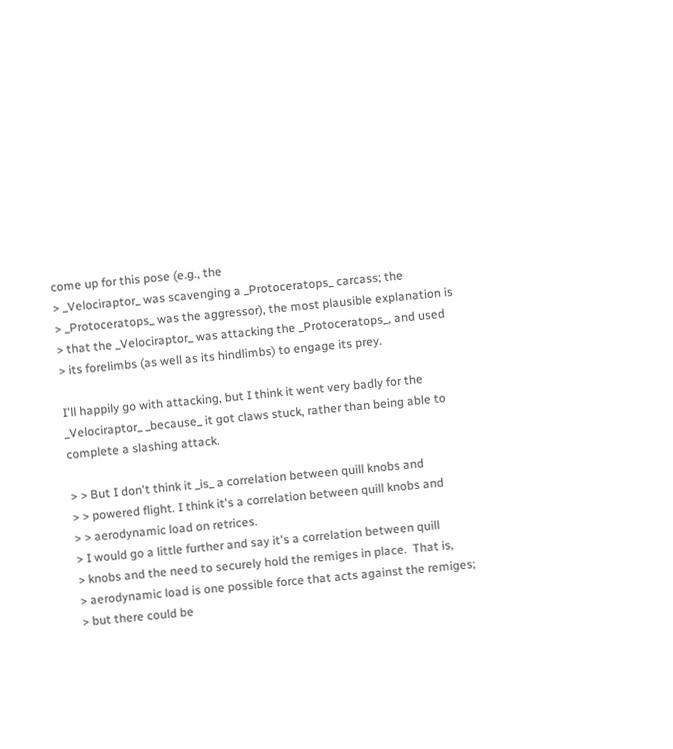come up for this pose (e.g., the
> _Velociraptor_ was scavenging a _Protoceratops_ carcass; the
> _Protoceratops_ was the aggressor), the most plausible explanation is
> that the _Velociraptor_ was attacking the _Protoceratops_, and used
> its forelimbs (as well as its hindlimbs) to engage its prey.

I'll happily go with attacking, but I think it went very badly for the
_Velociraptor_ _because_ it got claws stuck, rather than being able to
complete a slashing attack.

> > But I don't think it _is_ a correlation between quill knobs and
> > powered flight. I think it's a correlation between quill knobs and
> > aerodynamic load on retrices.
> I would go a little further and say it's a correlation between quill
> knobs and the need to securely hold the remiges in place.  That is,
> aerodynamic load is one possible force that acts against the remiges;
> but there could be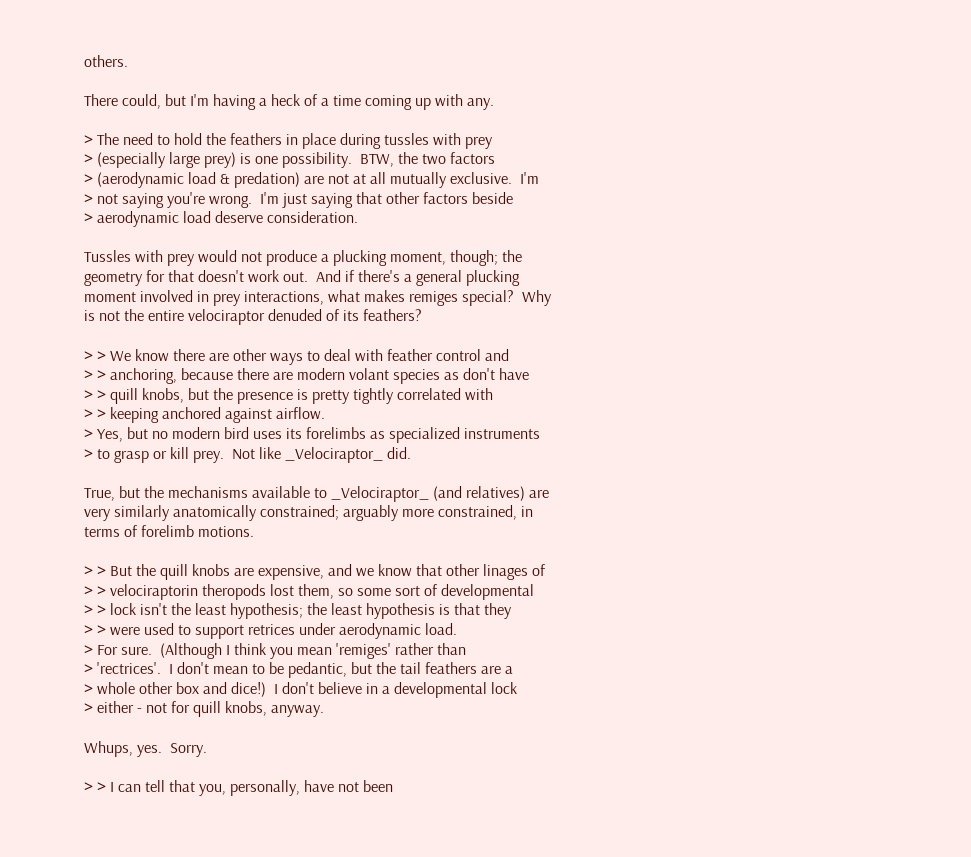others.

There could, but I'm having a heck of a time coming up with any.

> The need to hold the feathers in place during tussles with prey
> (especially large prey) is one possibility.  BTW, the two factors
> (aerodynamic load & predation) are not at all mutually exclusive.  I'm
> not saying you're wrong.  I'm just saying that other factors beside
> aerodynamic load deserve consideration.

Tussles with prey would not produce a plucking moment, though; the
geometry for that doesn't work out.  And if there's a general plucking
moment involved in prey interactions, what makes remiges special?  Why
is not the entire velociraptor denuded of its feathers?

> > We know there are other ways to deal with feather control and
> > anchoring, because there are modern volant species as don't have
> > quill knobs, but the presence is pretty tightly correlated with
> > keeping anchored against airflow.
> Yes, but no modern bird uses its forelimbs as specialized instruments
> to grasp or kill prey.  Not like _Velociraptor_ did.

True, but the mechanisms available to _Velociraptor_ (and relatives) are
very similarly anatomically constrained; arguably more constrained, in
terms of forelimb motions.

> > But the quill knobs are expensive, and we know that other linages of
> > velociraptorin theropods lost them, so some sort of developmental
> > lock isn't the least hypothesis; the least hypothesis is that they
> > were used to support retrices under aerodynamic load.
> For sure.  (Although I think you mean 'remiges' rather than
> 'rectrices'.  I don't mean to be pedantic, but the tail feathers are a
> whole other box and dice!)  I don't believe in a developmental lock
> either - not for quill knobs, anyway.

Whups, yes.  Sorry.

> > I can tell that you, personally, have not been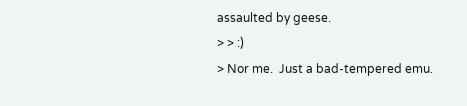assaulted by geese.
> > :)
> Nor me.  Just a bad-tempered emu.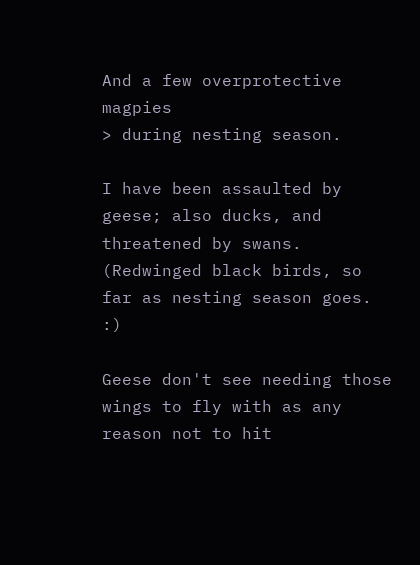And a few overprotective magpies
> during nesting season.

I have been assaulted by geese; also ducks, and threatened by swans.
(Redwinged black birds, so far as nesting season goes. :)

Geese don't see needing those wings to fly with as any reason not to hit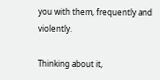you with them, frequently and violently.

Thinking about it,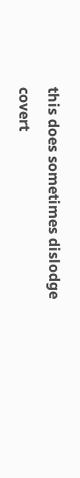this does sometimes dislodge covert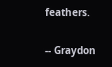feathers.

-- Graydon